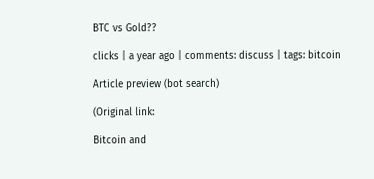BTC vs Gold??

clicks | a year ago | comments: discuss | tags: bitcoin

Article preview (bot search)

(Original link:

Bitcoin and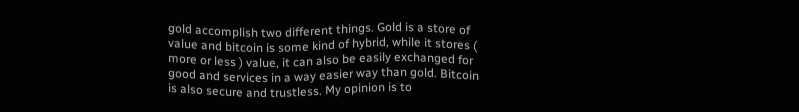gold accomplish two different things. Gold is a store of value and bitcoin is some kind of hybrid, while it stores ( more or less ) value, it can also be easily exchanged for good and services in a way easier way than gold. Bitcoin is also secure and trustless. My opinion is to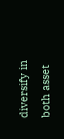diversify in both asset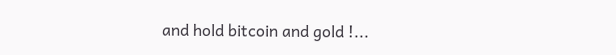and hold bitcoin and gold !...